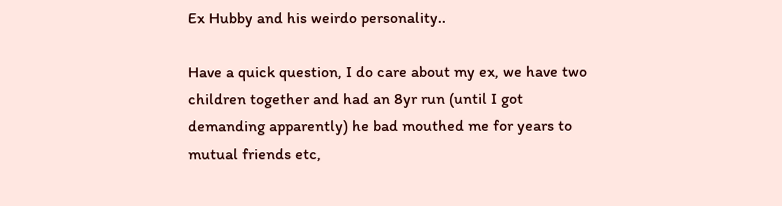Ex Hubby and his weirdo personality..

Have a quick question, I do care about my ex, we have two children together and had an 8yr run (until I got demanding apparently) he bad mouthed me for years to mutual friends etc,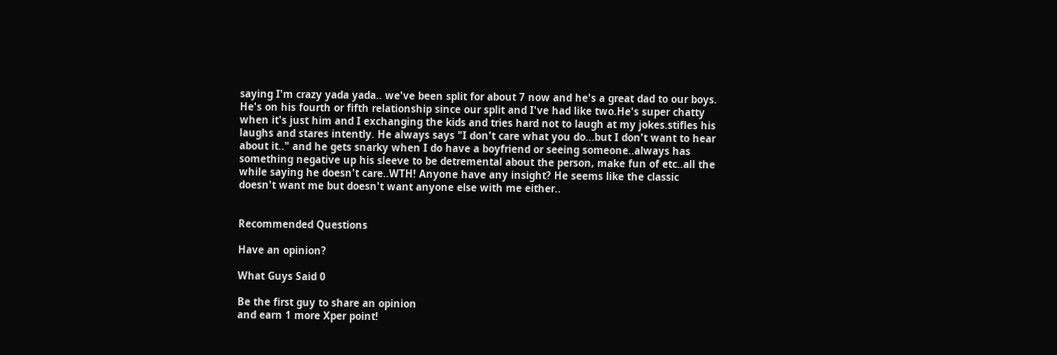saying I'm crazy yada yada.. we've been split for about 7 now and he's a great dad to our boys. He's on his fourth or fifth relationship since our split and I've had like two.He's super chatty when it's just him and I exchanging the kids and tries hard not to laugh at my jokes.stifles his laughs and stares intently. He always says "I don't care what you do...but I don't want to hear about it.." and he gets snarky when I do have a boyfriend or seeing someone..always has something negative up his sleeve to be detremental about the person, make fun of etc..all the while saying he doesn't care..WTH! Anyone have any insight? He seems like the classic doesn't want me but doesn't want anyone else with me either..


Recommended Questions

Have an opinion?

What Guys Said 0

Be the first guy to share an opinion
and earn 1 more Xper point!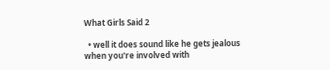What Girls Said 2

  • well it does sound like he gets jealous when you're involved with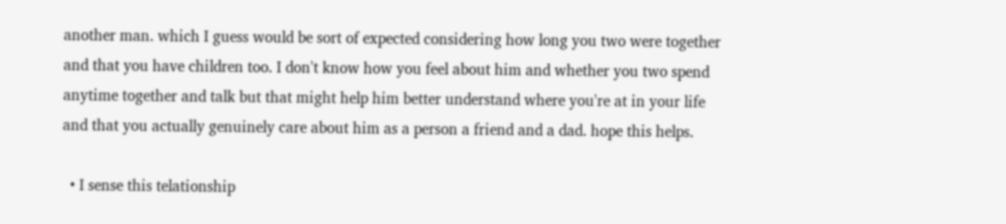another man. which I guess would be sort of expected considering how long you two were together and that you have children too. I don't know how you feel about him and whether you two spend anytime together and talk but that might help him better understand where you're at in your life and that you actually genuinely care about him as a person a friend and a dad. hope this helps.

  • I sense this telationship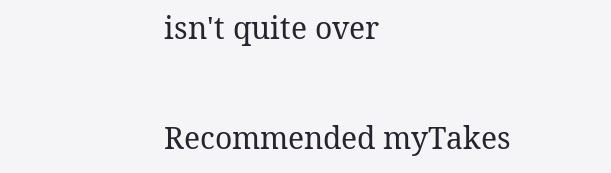isn't quite over


Recommended myTakes